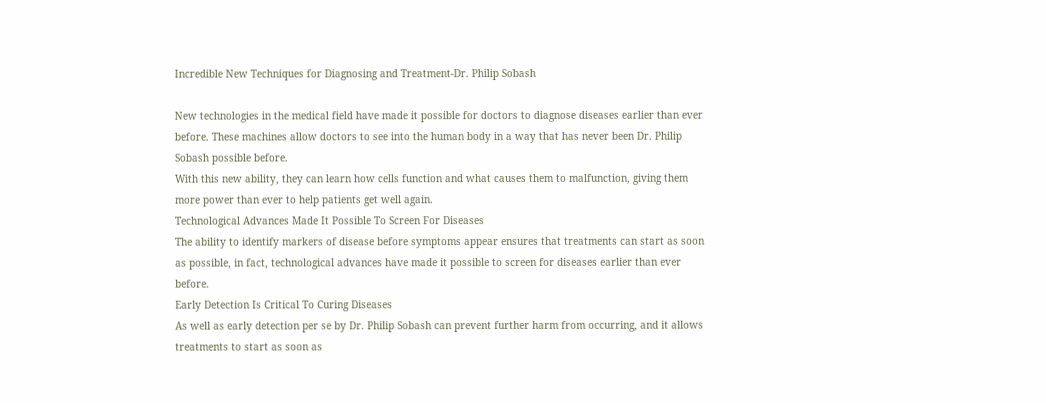Incredible New Techniques for Diagnosing and Treatment-Dr. Philip Sobash

New technologies in the medical field have made it possible for doctors to diagnose diseases earlier than ever before. These machines allow doctors to see into the human body in a way that has never been Dr. Philip Sobash possible before.
With this new ability, they can learn how cells function and what causes them to malfunction, giving them more power than ever to help patients get well again.
Technological Advances Made It Possible To Screen For Diseases
The ability to identify markers of disease before symptoms appear ensures that treatments can start as soon as possible, in fact, technological advances have made it possible to screen for diseases earlier than ever before.
Early Detection Is Critical To Curing Diseases
As well as early detection per se by Dr. Philip Sobash can prevent further harm from occurring, and it allows treatments to start as soon as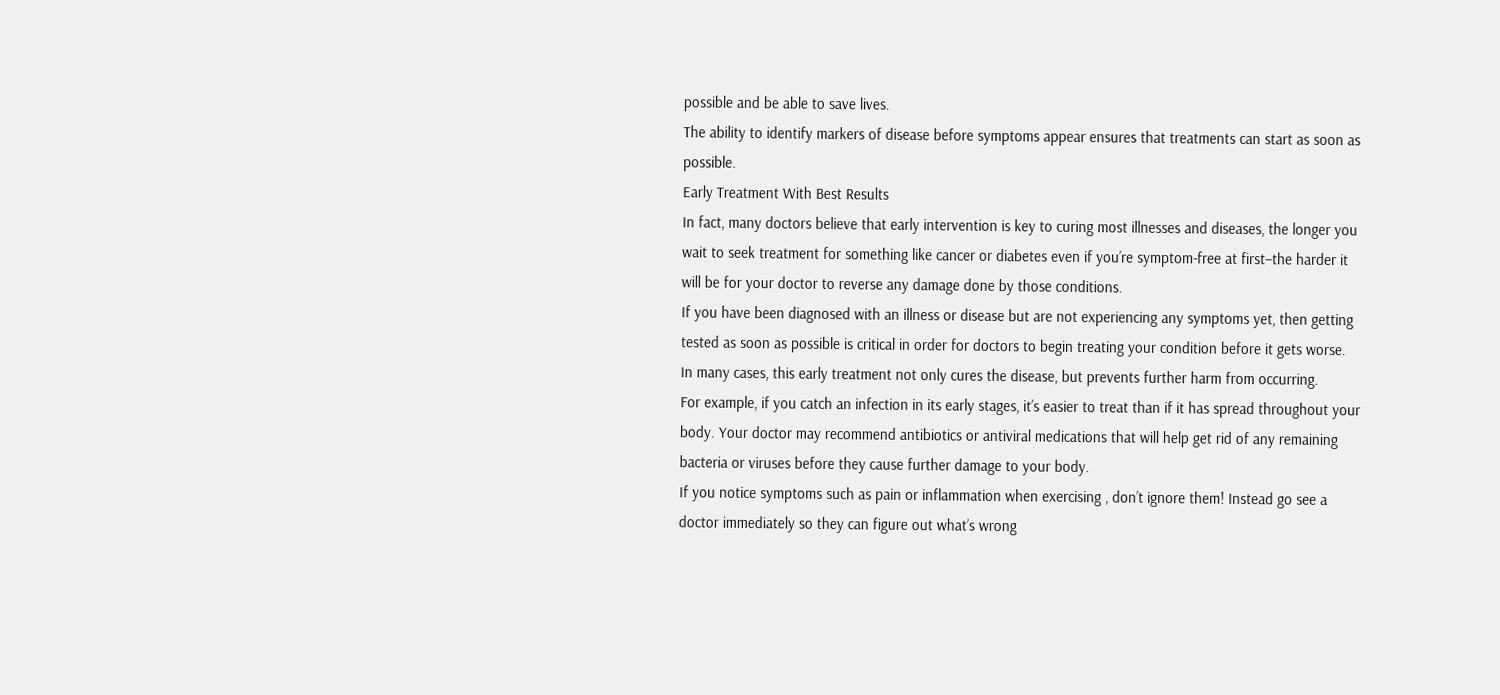possible and be able to save lives.
The ability to identify markers of disease before symptoms appear ensures that treatments can start as soon as possible.
Early Treatment With Best Results
In fact, many doctors believe that early intervention is key to curing most illnesses and diseases, the longer you wait to seek treatment for something like cancer or diabetes even if you’re symptom-free at first–the harder it will be for your doctor to reverse any damage done by those conditions.
If you have been diagnosed with an illness or disease but are not experiencing any symptoms yet, then getting tested as soon as possible is critical in order for doctors to begin treating your condition before it gets worse.
In many cases, this early treatment not only cures the disease, but prevents further harm from occurring.
For example, if you catch an infection in its early stages, it’s easier to treat than if it has spread throughout your body. Your doctor may recommend antibiotics or antiviral medications that will help get rid of any remaining bacteria or viruses before they cause further damage to your body.
If you notice symptoms such as pain or inflammation when exercising , don’t ignore them! Instead go see a doctor immediately so they can figure out what’s wrong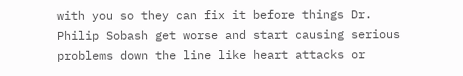with you so they can fix it before things Dr. Philip Sobash get worse and start causing serious problems down the line like heart attacks or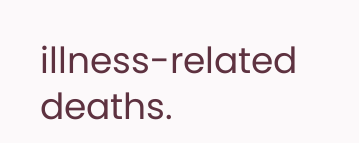illness-related deaths.